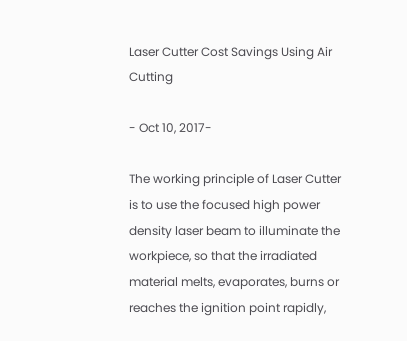Laser Cutter Cost Savings Using Air Cutting

- Oct 10, 2017-

The working principle of Laser Cutter is to use the focused high power density laser beam to illuminate the workpiece, so that the irradiated material melts, evaporates, burns or reaches the ignition point rapidly,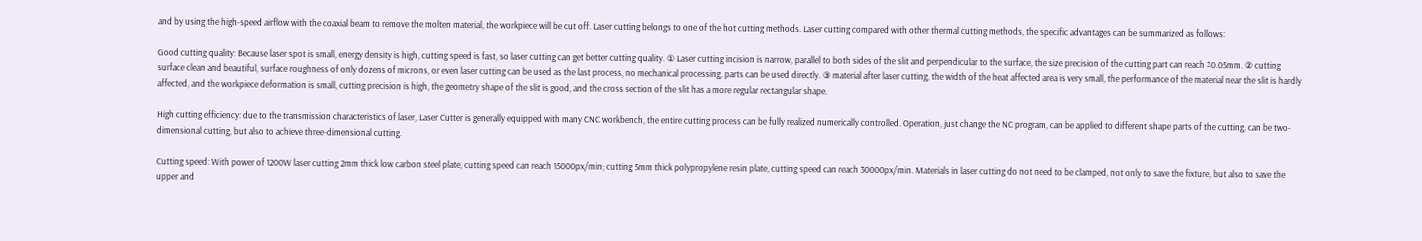and by using the high-speed airflow with the coaxial beam to remove the molten material, the workpiece will be cut off. Laser cutting belongs to one of the hot cutting methods. Laser cutting compared with other thermal cutting methods, the specific advantages can be summarized as follows:

Good cutting quality: Because laser spot is small, energy density is high, cutting speed is fast, so laser cutting can get better cutting quality. ① Laser cutting incision is narrow, parallel to both sides of the slit and perpendicular to the surface, the size precision of the cutting part can reach ±0.05mm. ② cutting surface clean and beautiful, surface roughness of only dozens of microns, or even laser cutting can be used as the last process, no mechanical processing, parts can be used directly. ③ material after laser cutting, the width of the heat affected area is very small, the performance of the material near the slit is hardly affected, and the workpiece deformation is small, cutting precision is high, the geometry shape of the slit is good, and the cross section of the slit has a more regular rectangular shape.

High cutting efficiency: due to the transmission characteristics of laser, Laser Cutter is generally equipped with many CNC workbench, the entire cutting process can be fully realized numerically controlled. Operation, just change the NC program, can be applied to different shape parts of the cutting, can be two-dimensional cutting, but also to achieve three-dimensional cutting.

Cutting speed: With power of 1200W laser cutting 2mm thick low carbon steel plate, cutting speed can reach 15000px/min; cutting 5mm thick polypropylene resin plate, cutting speed can reach 30000px/min. Materials in laser cutting do not need to be clamped, not only to save the fixture, but also to save the upper and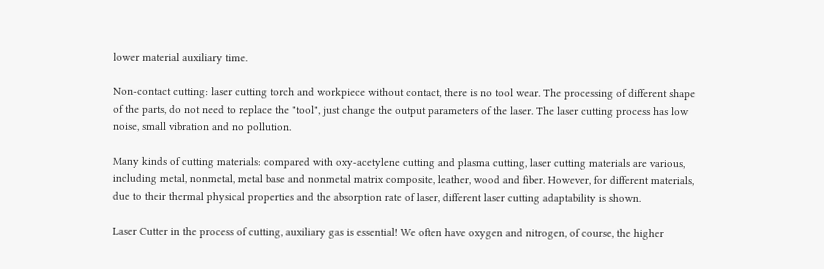lower material auxiliary time.

Non-contact cutting: laser cutting torch and workpiece without contact, there is no tool wear. The processing of different shape of the parts, do not need to replace the "tool", just change the output parameters of the laser. The laser cutting process has low noise, small vibration and no pollution.

Many kinds of cutting materials: compared with oxy-acetylene cutting and plasma cutting, laser cutting materials are various, including metal, nonmetal, metal base and nonmetal matrix composite, leather, wood and fiber. However, for different materials, due to their thermal physical properties and the absorption rate of laser, different laser cutting adaptability is shown.

Laser Cutter in the process of cutting, auxiliary gas is essential! We often have oxygen and nitrogen, of course, the higher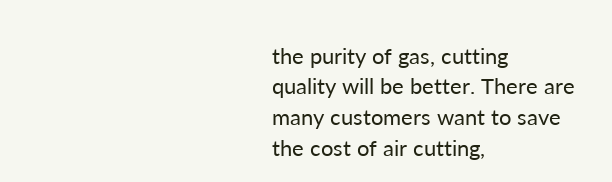the purity of gas, cutting quality will be better. There are many customers want to save the cost of air cutting,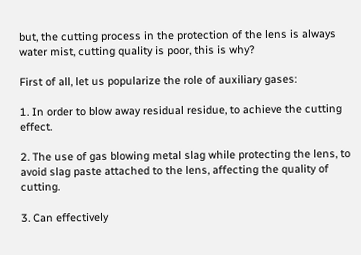but, the cutting process in the protection of the lens is always water mist, cutting quality is poor, this is why?

First of all, let us popularize the role of auxiliary gases:

1. In order to blow away residual residue, to achieve the cutting effect.

2. The use of gas blowing metal slag while protecting the lens, to avoid slag paste attached to the lens, affecting the quality of cutting.

3. Can effectively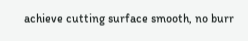achieve cutting surface smooth, no burr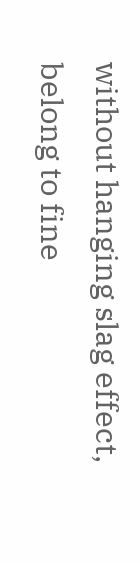without hanging slag effect, belong to fine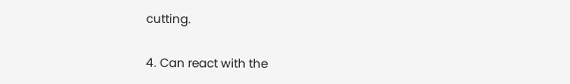cutting.

4. Can react with the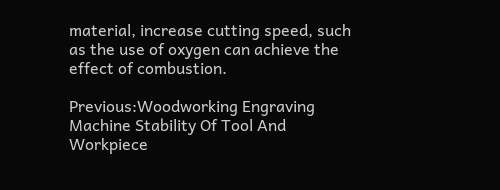material, increase cutting speed, such as the use of oxygen can achieve the effect of combustion.

Previous:Woodworking Engraving Machine Stability Of Tool And Workpiece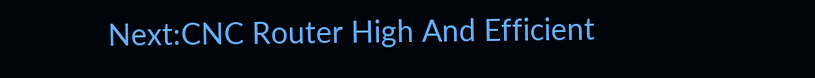Next:CNC Router High And Efficient